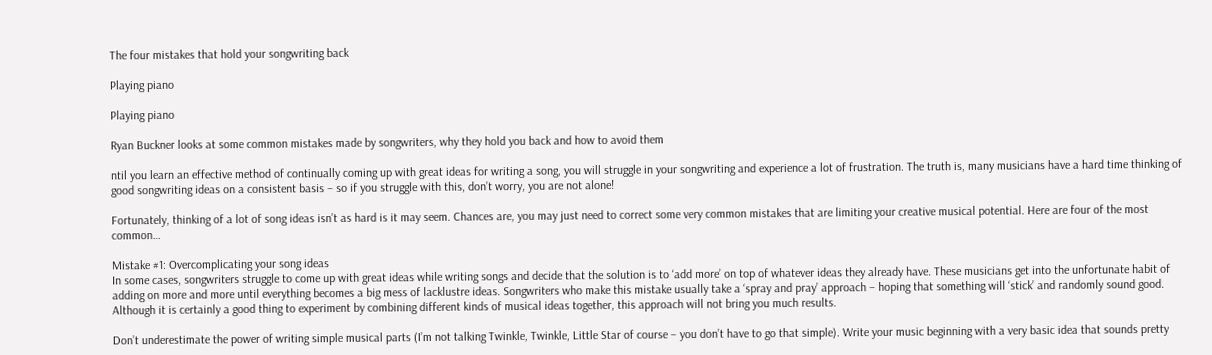The four mistakes that hold your songwriting back

Playing piano

Playing piano

Ryan Buckner looks at some common mistakes made by songwriters, why they hold you back and how to avoid them

ntil you learn an effective method of continually coming up with great ideas for writing a song, you will struggle in your songwriting and experience a lot of frustration. The truth is, many musicians have a hard time thinking of good songwriting ideas on a consistent basis – so if you struggle with this, don’t worry, you are not alone!

Fortunately, thinking of a lot of song ideas isn’t as hard is it may seem. Chances are, you may just need to correct some very common mistakes that are limiting your creative musical potential. Here are four of the most common…

Mistake #1: Overcomplicating your song ideas
In some cases, songwriters struggle to come up with great ideas while writing songs and decide that the solution is to ‘add more’ on top of whatever ideas they already have. These musicians get into the unfortunate habit of adding on more and more until everything becomes a big mess of lacklustre ideas. Songwriters who make this mistake usually take a ‘spray and pray’ approach – hoping that something will ‘stick’ and randomly sound good. Although it is certainly a good thing to experiment by combining different kinds of musical ideas together, this approach will not bring you much results.

Don’t underestimate the power of writing simple musical parts (I’m not talking Twinkle, Twinkle, Little Star of course – you don’t have to go that simple). Write your music beginning with a very basic idea that sounds pretty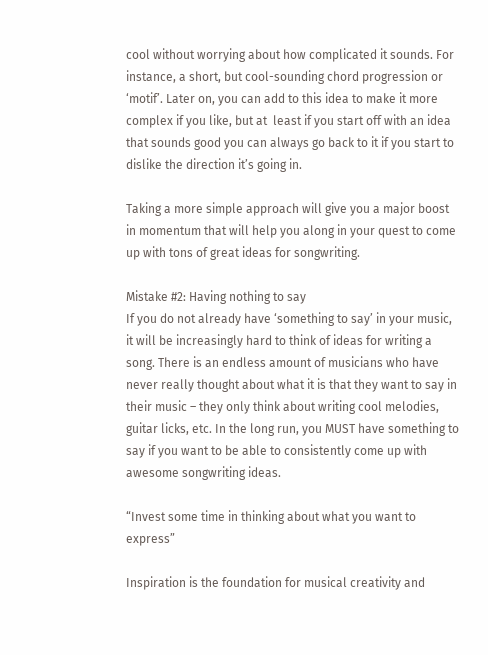cool without worrying about how complicated it sounds. For instance, a short, but cool-sounding chord progression or ‘motif’. Later on, you can add to this idea to make it more complex if you like, but at  least if you start off with an idea that sounds good you can always go back to it if you start to dislike the direction it’s going in.

Taking a more simple approach will give you a major boost in momentum that will help you along in your quest to come up with tons of great ideas for songwriting.

Mistake #2: Having nothing to say
If you do not already have ‘something to say’ in your music, it will be increasingly hard to think of ideas for writing a song. There is an endless amount of musicians who have never really thought about what it is that they want to say in their music – they only think about writing cool melodies, guitar licks, etc. In the long run, you MUST have something to say if you want to be able to consistently come up with awesome songwriting ideas.

“Invest some time in thinking about what you want to express”

Inspiration is the foundation for musical creativity and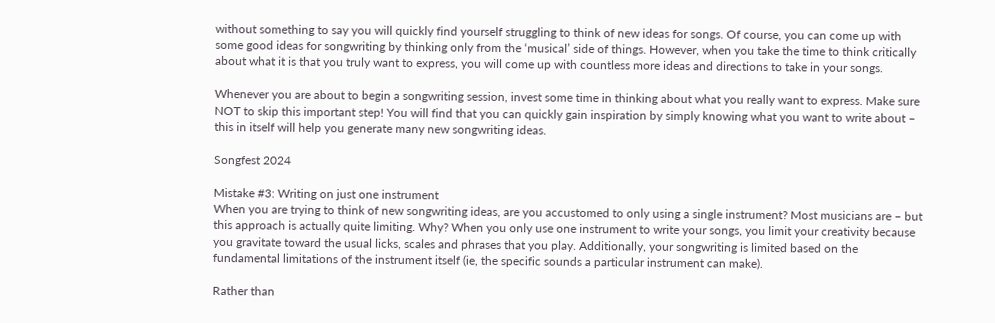without something to say you will quickly find yourself struggling to think of new ideas for songs. Of course, you can come up with some good ideas for songwriting by thinking only from the ‘musical’ side of things. However, when you take the time to think critically about what it is that you truly want to express, you will come up with countless more ideas and directions to take in your songs.

Whenever you are about to begin a songwriting session, invest some time in thinking about what you really want to express. Make sure NOT to skip this important step! You will find that you can quickly gain inspiration by simply knowing what you want to write about – this in itself will help you generate many new songwriting ideas.

Songfest 2024

Mistake #3: Writing on just one instrument
When you are trying to think of new songwriting ideas, are you accustomed to only using a single instrument? Most musicians are – but this approach is actually quite limiting. Why? When you only use one instrument to write your songs, you limit your creativity because you gravitate toward the usual licks, scales and phrases that you play. Additionally, your songwriting is limited based on the fundamental limitations of the instrument itself (ie, the specific sounds a particular instrument can make).

Rather than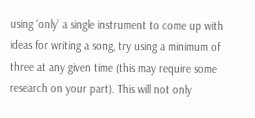using ‘only’ a single instrument to come up with ideas for writing a song, try using a minimum of three at any given time (this may require some research on your part). This will not only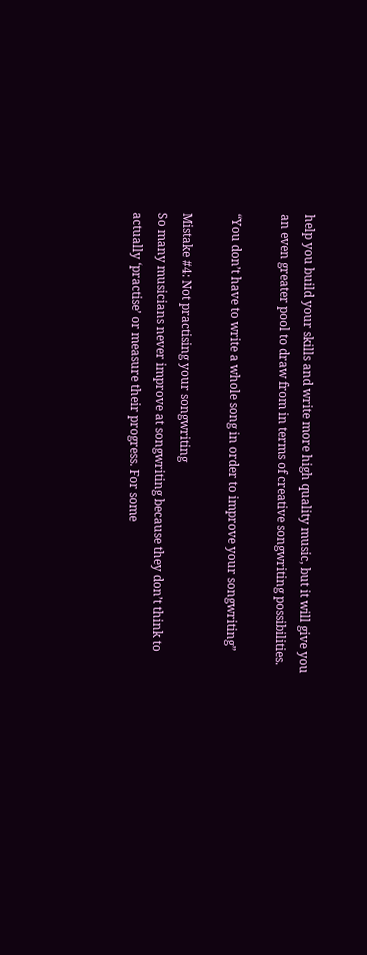help you build your skills and write more high quality music, but it will give you an even greater pool to draw from in terms of creative songwriting possibilities.

“You don’t have to write a whole song in order to improve your songwriting”

Mistake #4: Not practising your songwriting
So many musicians never improve at songwriting because they don’t think to actually ‘practise’ or measure their progress. For some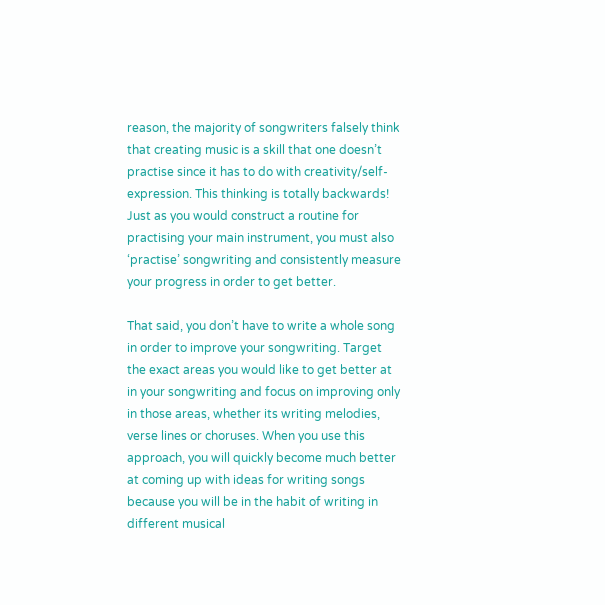reason, the majority of songwriters falsely think that creating music is a skill that one doesn’t practise since it has to do with creativity/self-expression. This thinking is totally backwards! Just as you would construct a routine for practising your main instrument, you must also ‘practise’ songwriting and consistently measure your progress in order to get better.

That said, you don’t have to write a whole song in order to improve your songwriting. Target the exact areas you would like to get better at in your songwriting and focus on improving only in those areas, whether its writing melodies, verse lines or choruses. When you use this approach, you will quickly become much better at coming up with ideas for writing songs because you will be in the habit of writing in different musical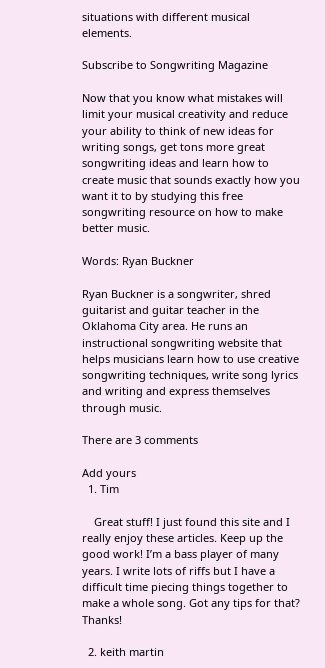situations with different musical elements.

Subscribe to Songwriting Magazine

Now that you know what mistakes will limit your musical creativity and reduce your ability to think of new ideas for writing songs, get tons more great songwriting ideas and learn how to create music that sounds exactly how you want it to by studying this free songwriting resource on how to make better music.

Words: Ryan Buckner

Ryan Buckner is a songwriter, shred guitarist and guitar teacher in the Oklahoma City area. He runs an instructional songwriting website that helps musicians learn how to use creative songwriting techniques, write song lyrics and writing and express themselves through music.

There are 3 comments

Add yours
  1. Tim

    Great stuff! I just found this site and I really enjoy these articles. Keep up the good work! I’m a bass player of many years. I write lots of riffs but I have a difficult time piecing things together to make a whole song. Got any tips for that? Thanks!

  2. keith martin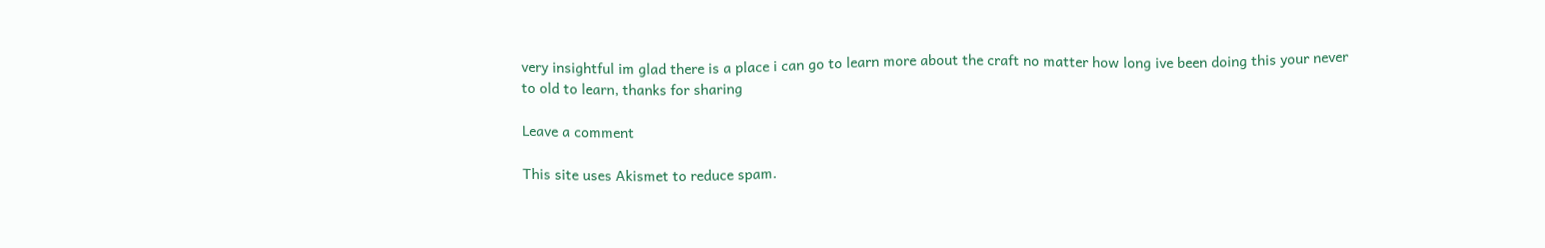very insightful im glad there is a place i can go to learn more about the craft no matter how long ive been doing this your never to old to learn, thanks for sharing

Leave a comment

This site uses Akismet to reduce spam.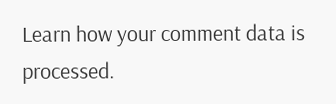Learn how your comment data is processed.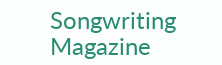Songwriting Magazine